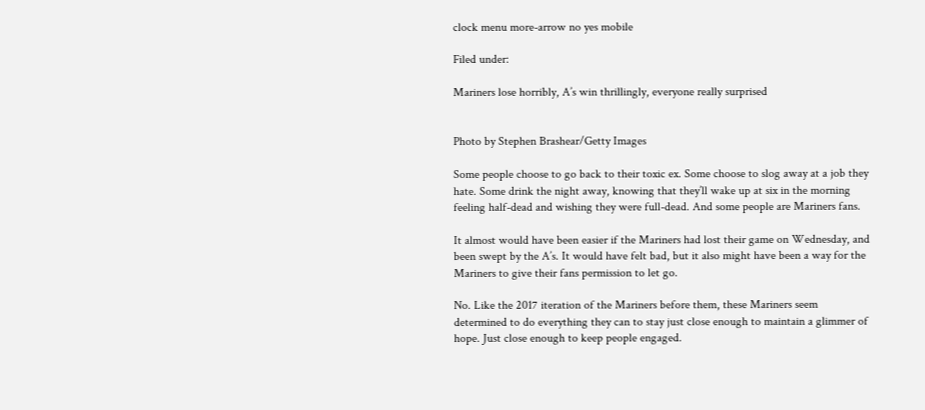clock menu more-arrow no yes mobile

Filed under:

Mariners lose horribly, A’s win thrillingly, everyone really surprised


Photo by Stephen Brashear/Getty Images

Some people choose to go back to their toxic ex. Some choose to slog away at a job they hate. Some drink the night away, knowing that they’ll wake up at six in the morning feeling half-dead and wishing they were full-dead. And some people are Mariners fans.

It almost would have been easier if the Mariners had lost their game on Wednesday, and been swept by the A’s. It would have felt bad, but it also might have been a way for the Mariners to give their fans permission to let go.

No. Like the 2017 iteration of the Mariners before them, these Mariners seem determined to do everything they can to stay just close enough to maintain a glimmer of hope. Just close enough to keep people engaged.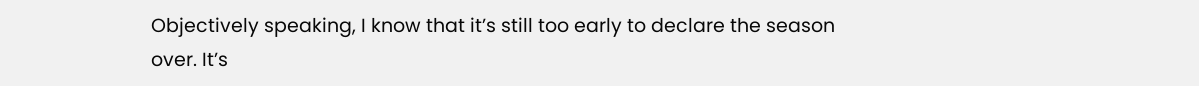Objectively speaking, I know that it’s still too early to declare the season over. It’s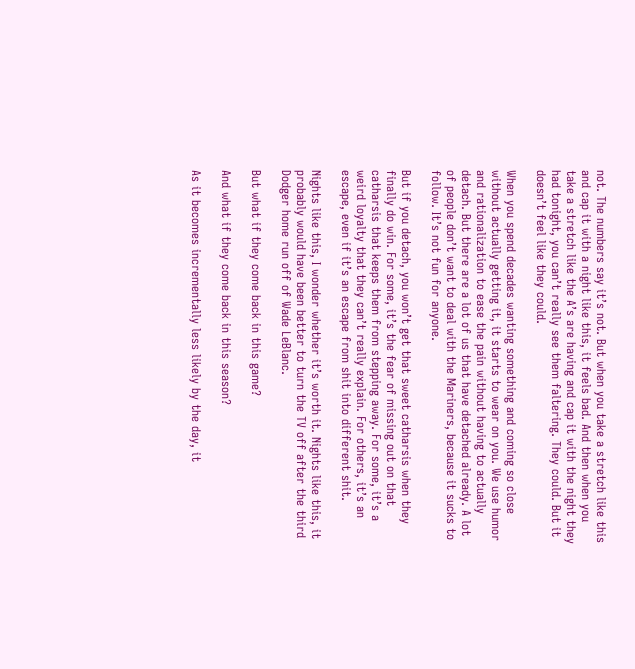not. The numbers say it’s not. But when you take a stretch like this and cap it with a night like this, it feels bad. And then when you take a stretch like the A’s are having and cap it with the night they had tonight, you can’t really see them faltering. They could. But it doesn’t feel like they could.

When you spend decades wanting something and coming so close without actually getting it, it starts to wear on you. We use humor and rationalization to ease the pain without having to actually detach. But there are a lot of us that have detached already. A lot of people don’t want to deal with the Mariners, because it sucks to follow. It’s not fun for anyone.

But if you detach, you won’t get that sweet catharsis when they finally do win. For some, it’s the fear of missing out on that catharsis that keeps them from stepping away. For some, it’s a weird loyalty that they can’t really explain. For others, it’s an escape, even if it’s an escape from shit into different shit.

Nights like this, I wonder whether it’s worth it. Nights like this, it probably would have been better to turn the TV off after the third Dodger home run off of Wade LeBlanc.

But what if they come back in this game?

And what if they come back in this season?

As it becomes incrementally less likely by the day, it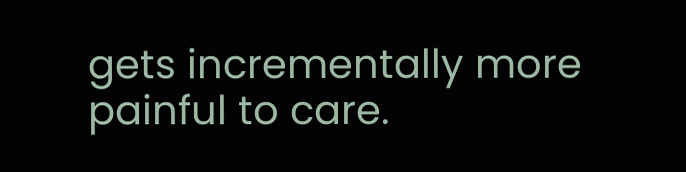gets incrementally more painful to care.